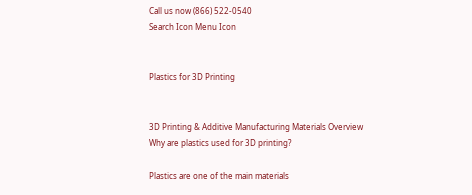Call us now (866) 522-0540
Search Icon Menu Icon


Plastics for 3D Printing


3D Printing & Additive Manufacturing Materials Overview
Why are plastics used for 3D printing?

Plastics are one of the main materials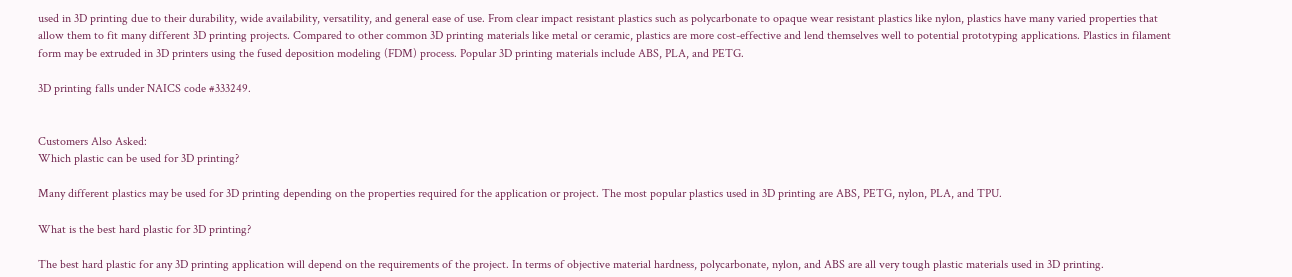used in 3D printing due to their durability, wide availability, versatility, and general ease of use. From clear impact resistant plastics such as polycarbonate to opaque wear resistant plastics like nylon, plastics have many varied properties that allow them to fit many different 3D printing projects. Compared to other common 3D printing materials like metal or ceramic, plastics are more cost-effective and lend themselves well to potential prototyping applications. Plastics in filament form may be extruded in 3D printers using the fused deposition modeling (FDM) process. Popular 3D printing materials include ABS, PLA, and PETG.

3D printing falls under NAICS code #333249.


Customers Also Asked:
Which plastic can be used for 3D printing?

Many different plastics may be used for 3D printing depending on the properties required for the application or project. The most popular plastics used in 3D printing are ABS, PETG, nylon, PLA, and TPU.

What is the best hard plastic for 3D printing?

The best hard plastic for any 3D printing application will depend on the requirements of the project. In terms of objective material hardness, polycarbonate, nylon, and ABS are all very tough plastic materials used in 3D printing.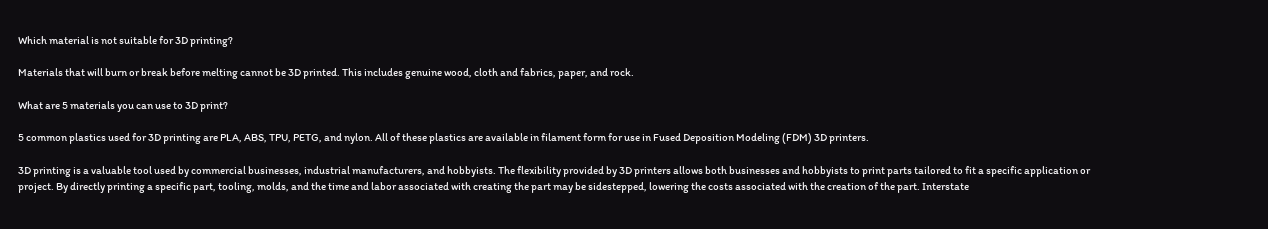Which material is not suitable for 3D printing?

Materials that will burn or break before melting cannot be 3D printed. This includes genuine wood, cloth and fabrics, paper, and rock.

What are 5 materials you can use to 3D print?

5 common plastics used for 3D printing are PLA, ABS, TPU, PETG, and nylon. All of these plastics are available in filament form for use in Fused Deposition Modeling (FDM) 3D printers.

3D printing is a valuable tool used by commercial businesses, industrial manufacturers, and hobbyists. The flexibility provided by 3D printers allows both businesses and hobbyists to print parts tailored to fit a specific application or project. By directly printing a specific part, tooling, molds, and the time and labor associated with creating the part may be sidestepped, lowering the costs associated with the creation of the part. Interstate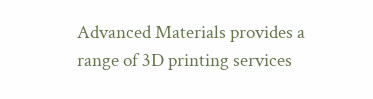Advanced Materials provides a range of 3D printing services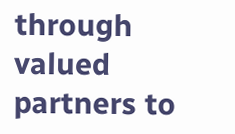through valued partners to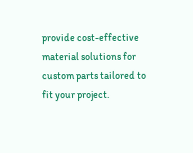provide cost-effective material solutions for custom parts tailored to fit your project.